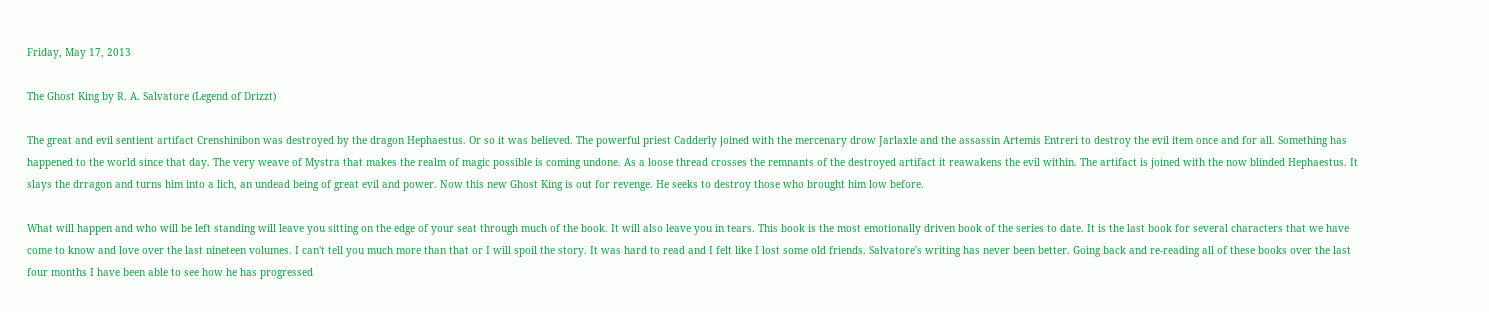Friday, May 17, 2013

The Ghost King by R. A. Salvatore (Legend of Drizzt)

The great and evil sentient artifact Crenshinibon was destroyed by the dragon Hephaestus. Or so it was believed. The powerful priest Cadderly joined with the mercenary drow Jarlaxle and the assassin Artemis Entreri to destroy the evil item once and for all. Something has happened to the world since that day. The very weave of Mystra that makes the realm of magic possible is coming undone. As a loose thread crosses the remnants of the destroyed artifact it reawakens the evil within. The artifact is joined with the now blinded Hephaestus. It slays the drragon and turns him into a lich, an undead being of great evil and power. Now this new Ghost King is out for revenge. He seeks to destroy those who brought him low before.

What will happen and who will be left standing will leave you sitting on the edge of your seat through much of the book. It will also leave you in tears. This book is the most emotionally driven book of the series to date. It is the last book for several characters that we have come to know and love over the last nineteen volumes. I can't tell you much more than that or I will spoil the story. It was hard to read and I felt like I lost some old friends. Salvatore's writing has never been better. Going back and re-reading all of these books over the last four months I have been able to see how he has progressed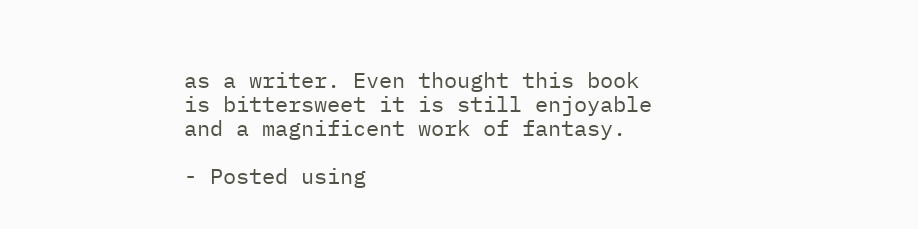as a writer. Even thought this book is bittersweet it is still enjoyable and a magnificent work of fantasy.

- Posted using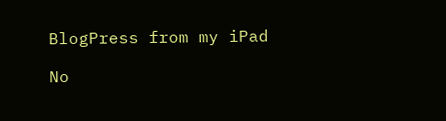BlogPress from my iPad

No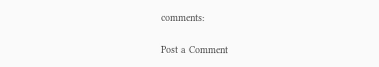comments:

Post a Comment